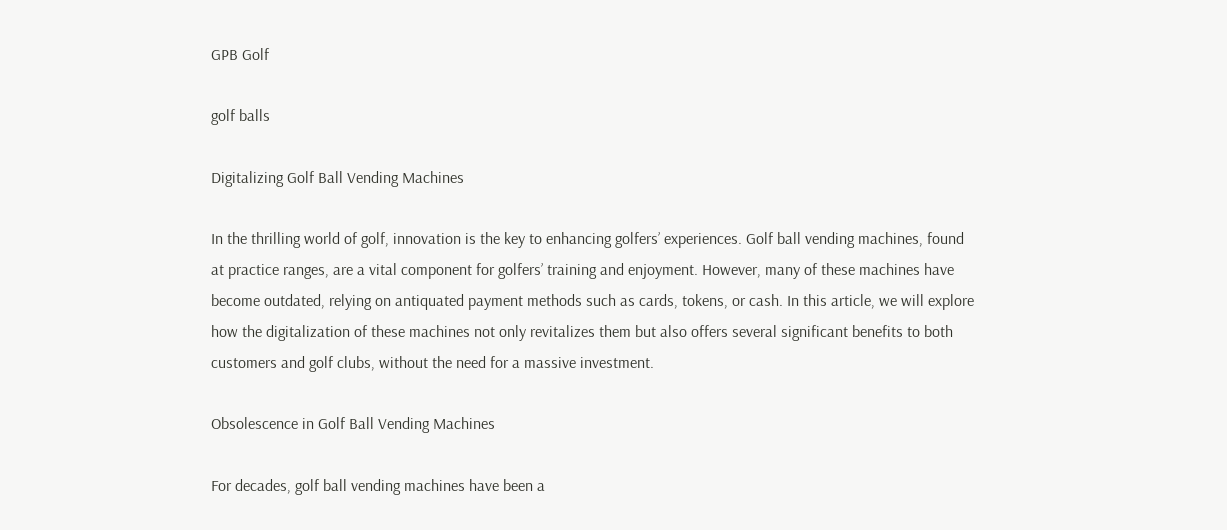GPB Golf

golf balls

Digitalizing Golf Ball Vending Machines

In the thrilling world of golf, innovation is the key to enhancing golfers’ experiences. Golf ball vending machines, found at practice ranges, are a vital component for golfers’ training and enjoyment. However, many of these machines have become outdated, relying on antiquated payment methods such as cards, tokens, or cash. In this article, we will explore how the digitalization of these machines not only revitalizes them but also offers several significant benefits to both customers and golf clubs, without the need for a massive investment.

Obsolescence in Golf Ball Vending Machines

For decades, golf ball vending machines have been a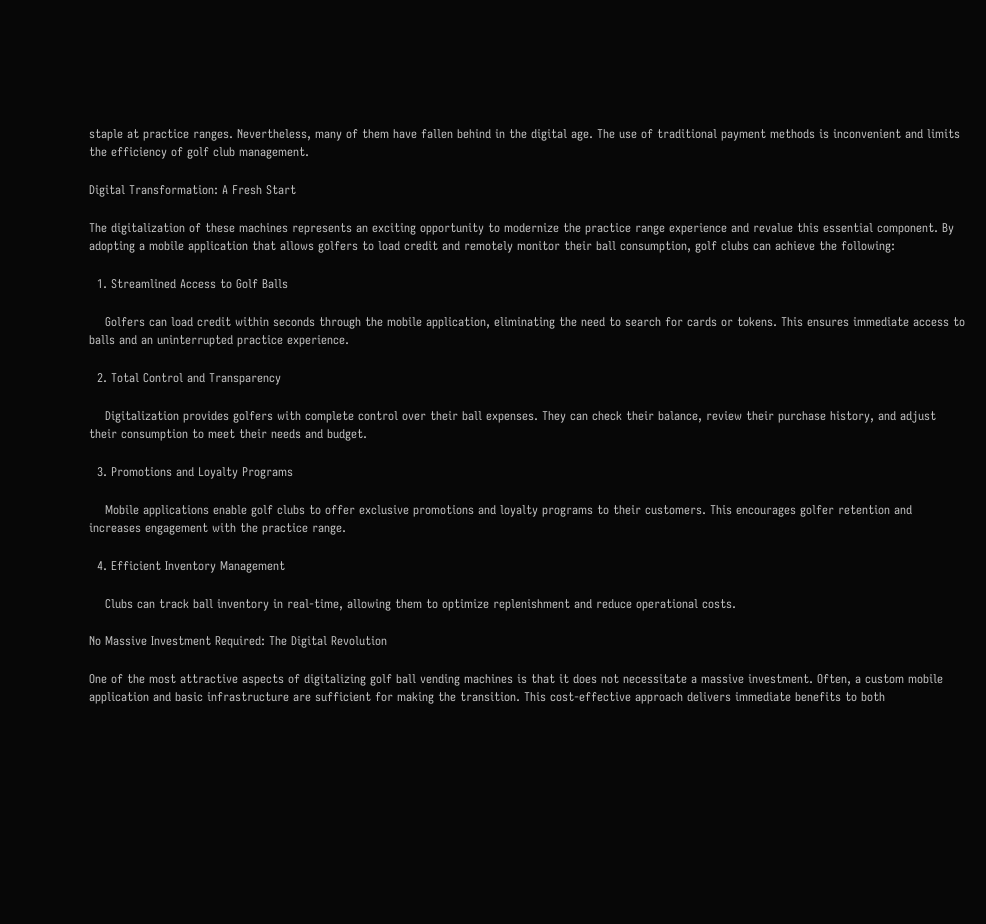staple at practice ranges. Nevertheless, many of them have fallen behind in the digital age. The use of traditional payment methods is inconvenient and limits the efficiency of golf club management.

Digital Transformation: A Fresh Start

The digitalization of these machines represents an exciting opportunity to modernize the practice range experience and revalue this essential component. By adopting a mobile application that allows golfers to load credit and remotely monitor their ball consumption, golf clubs can achieve the following:

  1. Streamlined Access to Golf Balls

    Golfers can load credit within seconds through the mobile application, eliminating the need to search for cards or tokens. This ensures immediate access to balls and an uninterrupted practice experience.

  2. Total Control and Transparency

    Digitalization provides golfers with complete control over their ball expenses. They can check their balance, review their purchase history, and adjust their consumption to meet their needs and budget.

  3. Promotions and Loyalty Programs

    Mobile applications enable golf clubs to offer exclusive promotions and loyalty programs to their customers. This encourages golfer retention and increases engagement with the practice range.

  4. Efficient Inventory Management

    Clubs can track ball inventory in real-time, allowing them to optimize replenishment and reduce operational costs.

No Massive Investment Required: The Digital Revolution

One of the most attractive aspects of digitalizing golf ball vending machines is that it does not necessitate a massive investment. Often, a custom mobile application and basic infrastructure are sufficient for making the transition. This cost-effective approach delivers immediate benefits to both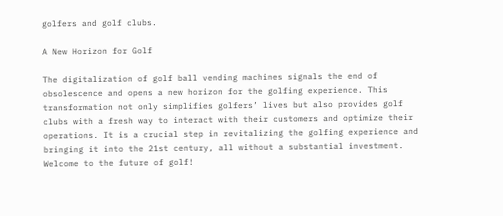golfers and golf clubs.

A New Horizon for Golf

The digitalization of golf ball vending machines signals the end of obsolescence and opens a new horizon for the golfing experience. This transformation not only simplifies golfers’ lives but also provides golf clubs with a fresh way to interact with their customers and optimize their operations. It is a crucial step in revitalizing the golfing experience and bringing it into the 21st century, all without a substantial investment. Welcome to the future of golf!